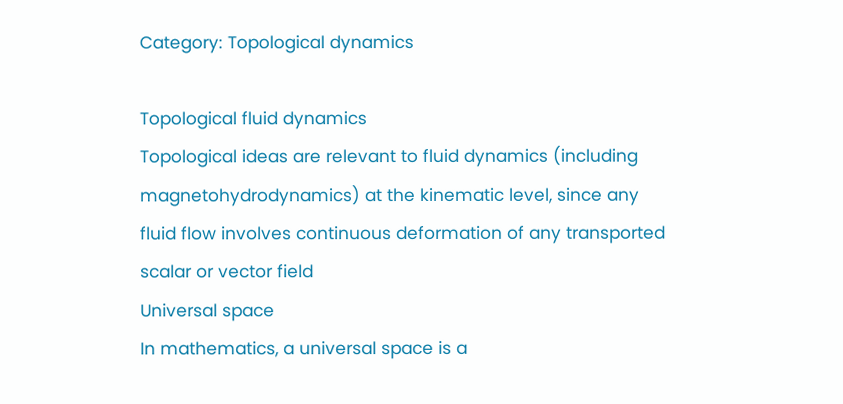Category: Topological dynamics

Topological fluid dynamics
Topological ideas are relevant to fluid dynamics (including magnetohydrodynamics) at the kinematic level, since any fluid flow involves continuous deformation of any transported scalar or vector field
Universal space
In mathematics, a universal space is a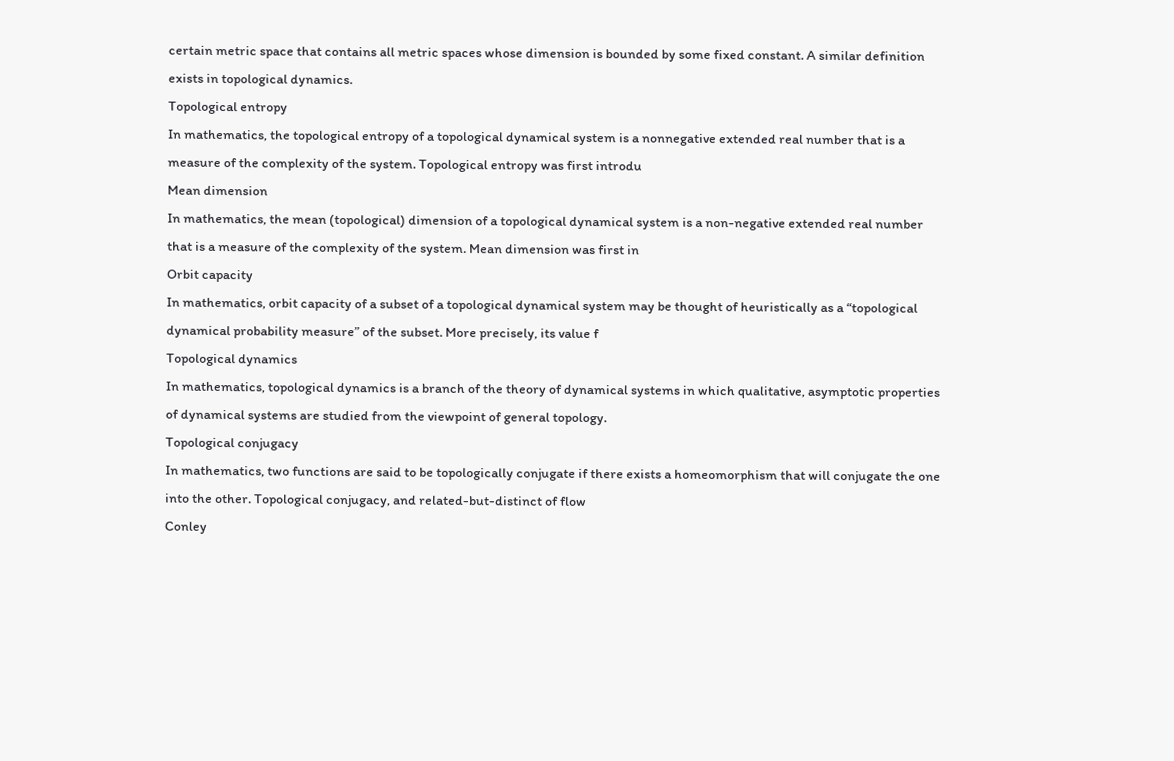certain metric space that contains all metric spaces whose dimension is bounded by some fixed constant. A similar definition exists in topological dynamics.
Topological entropy
In mathematics, the topological entropy of a topological dynamical system is a nonnegative extended real number that is a measure of the complexity of the system. Topological entropy was first introdu
Mean dimension
In mathematics, the mean (topological) dimension of a topological dynamical system is a non-negative extended real number that is a measure of the complexity of the system. Mean dimension was first in
Orbit capacity
In mathematics, orbit capacity of a subset of a topological dynamical system may be thought of heuristically as a “topological dynamical probability measure” of the subset. More precisely, its value f
Topological dynamics
In mathematics, topological dynamics is a branch of the theory of dynamical systems in which qualitative, asymptotic properties of dynamical systems are studied from the viewpoint of general topology.
Topological conjugacy
In mathematics, two functions are said to be topologically conjugate if there exists a homeomorphism that will conjugate the one into the other. Topological conjugacy, and related-but-distinct of flow
Conley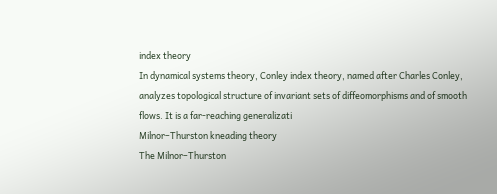index theory
In dynamical systems theory, Conley index theory, named after Charles Conley, analyzes topological structure of invariant sets of diffeomorphisms and of smooth flows. It is a far-reaching generalizati
Milnor–Thurston kneading theory
The Milnor–Thurston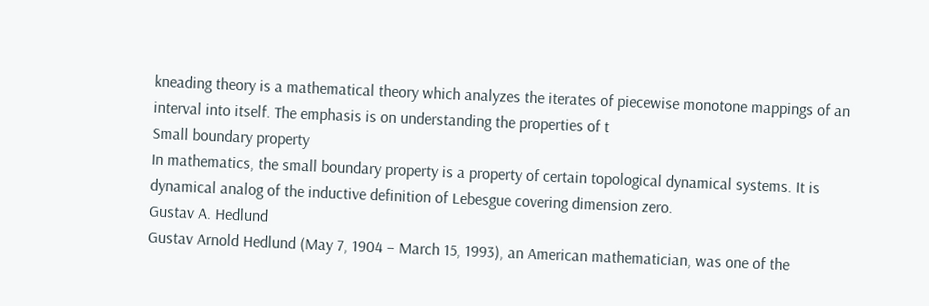kneading theory is a mathematical theory which analyzes the iterates of piecewise monotone mappings of an interval into itself. The emphasis is on understanding the properties of t
Small boundary property
In mathematics, the small boundary property is a property of certain topological dynamical systems. It is dynamical analog of the inductive definition of Lebesgue covering dimension zero.
Gustav A. Hedlund
Gustav Arnold Hedlund (May 7, 1904 – March 15, 1993), an American mathematician, was one of the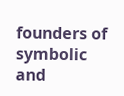founders of symbolic and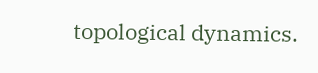topological dynamics.